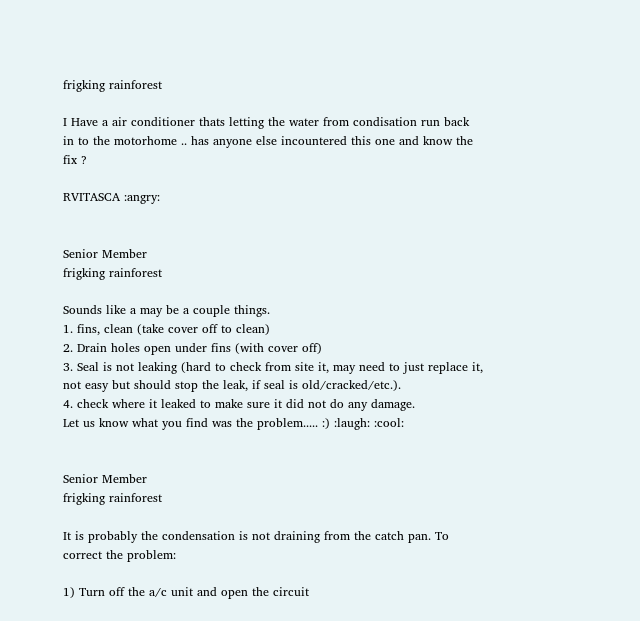frigking rainforest

I Have a air conditioner thats letting the water from condisation run back in to the motorhome .. has anyone else incountered this one and know the fix ?

RVITASCA :angry:


Senior Member
frigking rainforest

Sounds like a may be a couple things.
1. fins, clean (take cover off to clean)
2. Drain holes open under fins (with cover off)
3. Seal is not leaking (hard to check from site it, may need to just replace it, not easy but should stop the leak, if seal is old/cracked/etc.).
4. check where it leaked to make sure it did not do any damage.
Let us know what you find was the problem..... :) :laugh: :cool:


Senior Member
frigking rainforest

It is probably the condensation is not draining from the catch pan. To correct the problem:

1) Turn off the a/c unit and open the circuit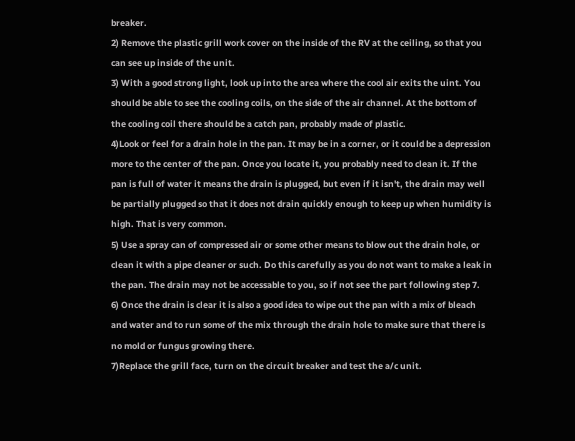breaker.
2) Remove the plastic grill work cover on the inside of the RV at the ceiling, so that you can see up inside of the unit.
3) With a good strong light, look up into the area where the cool air exits the uint. You should be able to see the cooling coils, on the side of the air channel. At the bottom of the cooling coil there should be a catch pan, probably made of plastic.
4)Look or feel for a drain hole in the pan. It may be in a corner, or it could be a depression more to the center of the pan. Once you locate it, you probably need to clean it. If the pan is full of water it means the drain is plugged, but even if it isn't, the drain may well be partially plugged so that it does not drain quickly enough to keep up when humidity is high. That is very common.
5) Use a spray can of compressed air or some other means to blow out the drain hole, or clean it with a pipe cleaner or such. Do this carefully as you do not want to make a leak in the pan. The drain may not be accessable to you, so if not see the part following step 7.
6) Once the drain is clear it is also a good idea to wipe out the pan with a mix of bleach and water and to run some of the mix through the drain hole to make sure that there is no mold or fungus growing there.
7)Replace the grill face, turn on the circuit breaker and test the a/c unit.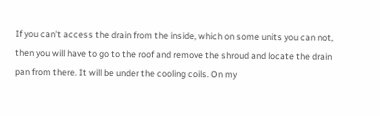If you can't access the drain from the inside, which on some units you can not, then you will have to go to the roof and remove the shroud and locate the drain pan from there. It will be under the cooling coils. On my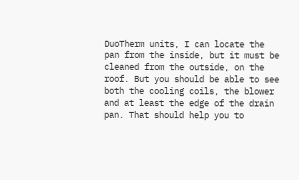DuoTherm units, I can locate the pan from the inside, but it must be cleaned from the outside, on the roof. But you should be able to see both the cooling coils, the blower and at least the edge of the drain pan. That should help you to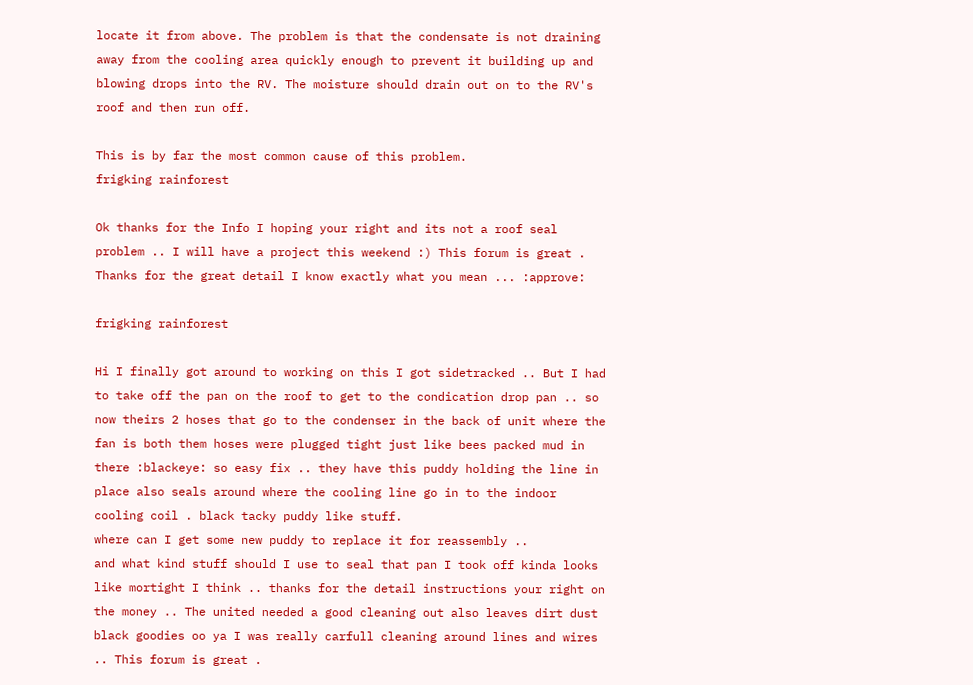locate it from above. The problem is that the condensate is not draining away from the cooling area quickly enough to prevent it building up and blowing drops into the RV. The moisture should drain out on to the RV's roof and then run off.

This is by far the most common cause of this problem.
frigking rainforest

Ok thanks for the Info I hoping your right and its not a roof seal problem .. I will have a project this weekend :) This forum is great . Thanks for the great detail I know exactly what you mean ... :approve:

frigking rainforest

Hi I finally got around to working on this I got sidetracked .. But I had to take off the pan on the roof to get to the condication drop pan .. so now theirs 2 hoses that go to the condenser in the back of unit where the fan is both them hoses were plugged tight just like bees packed mud in there :blackeye: so easy fix .. they have this puddy holding the line in place also seals around where the cooling line go in to the indoor cooling coil . black tacky puddy like stuff.
where can I get some new puddy to replace it for reassembly ..
and what kind stuff should I use to seal that pan I took off kinda looks like mortight I think .. thanks for the detail instructions your right on the money .. The united needed a good cleaning out also leaves dirt dust black goodies oo ya I was really carfull cleaning around lines and wires .. This forum is great .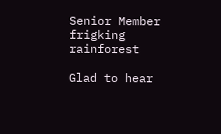Senior Member
frigking rainforest

Glad to hear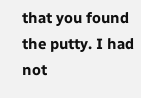that you found the putty. I had not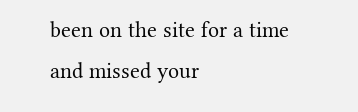been on the site for a time and missed your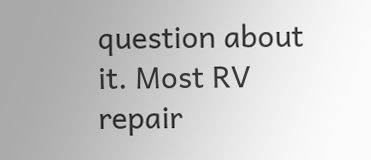question about it. Most RV repair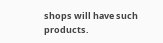shops will have such products.